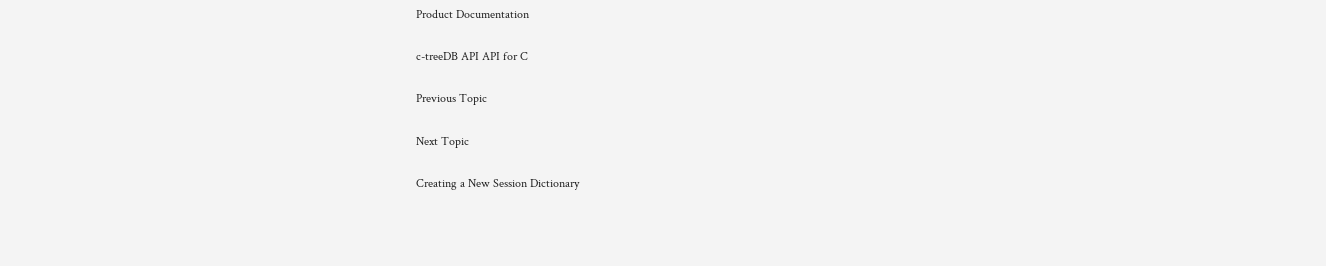Product Documentation

c-treeDB API API for C

Previous Topic

Next Topic

Creating a New Session Dictionary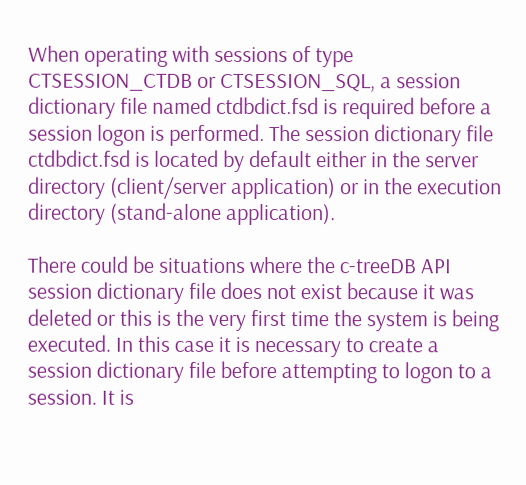When operating with sessions of type CTSESSION_CTDB or CTSESSION_SQL, a session dictionary file named ctdbdict.fsd is required before a session logon is performed. The session dictionary file ctdbdict.fsd is located by default either in the server directory (client/server application) or in the execution directory (stand-alone application).

There could be situations where the c-treeDB API session dictionary file does not exist because it was deleted or this is the very first time the system is being executed. In this case it is necessary to create a session dictionary file before attempting to logon to a session. It is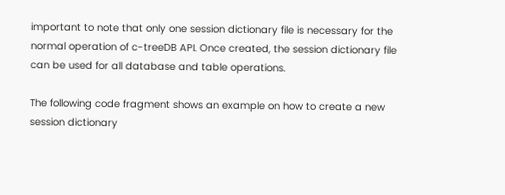important to note that only one session dictionary file is necessary for the normal operation of c-treeDB API. Once created, the session dictionary file can be used for all database and table operations.

The following code fragment shows an example on how to create a new session dictionary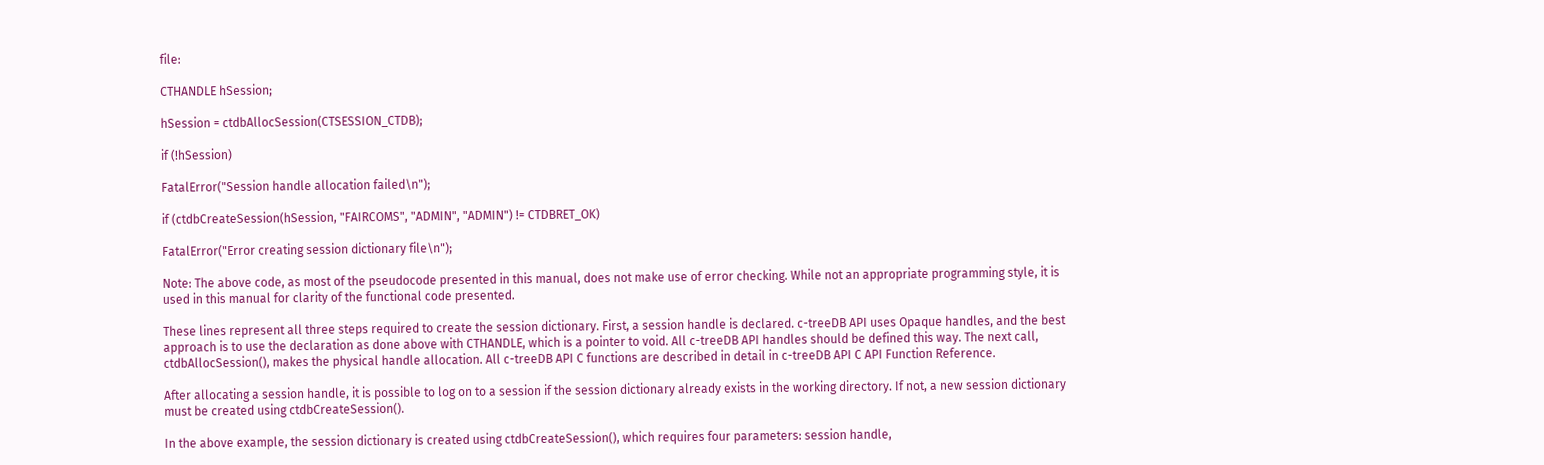file:

CTHANDLE hSession;

hSession = ctdbAllocSession(CTSESSION_CTDB);

if (!hSession)

FatalError("Session handle allocation failed\n");

if (ctdbCreateSession(hSession, "FAIRCOMS", "ADMIN", "ADMIN") != CTDBRET_OK)

FatalError("Error creating session dictionary file\n");

Note: The above code, as most of the pseudocode presented in this manual, does not make use of error checking. While not an appropriate programming style, it is used in this manual for clarity of the functional code presented.

These lines represent all three steps required to create the session dictionary. First, a session handle is declared. c-treeDB API uses Opaque handles, and the best approach is to use the declaration as done above with CTHANDLE, which is a pointer to void. All c-treeDB API handles should be defined this way. The next call, ctdbAllocSession(), makes the physical handle allocation. All c-treeDB API C functions are described in detail in c-treeDB API C API Function Reference.

After allocating a session handle, it is possible to log on to a session if the session dictionary already exists in the working directory. If not, a new session dictionary must be created using ctdbCreateSession().

In the above example, the session dictionary is created using ctdbCreateSession(), which requires four parameters: session handle,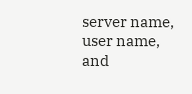server name, user name, and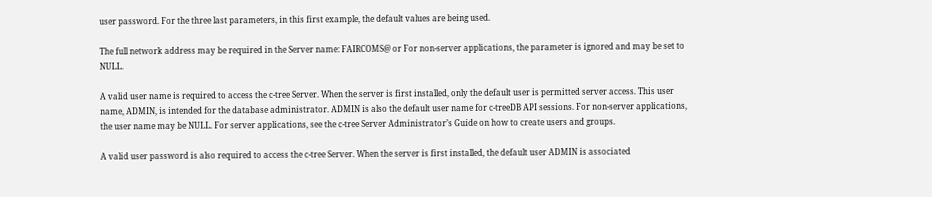user password. For the three last parameters, in this first example, the default values are being used.

The full network address may be required in the Server name: FAIRCOMS@ or For non-server applications, the parameter is ignored and may be set to NULL.

A valid user name is required to access the c-tree Server. When the server is first installed, only the default user is permitted server access. This user name, ADMIN, is intended for the database administrator. ADMIN is also the default user name for c-treeDB API sessions. For non-server applications, the user name may be NULL. For server applications, see the c-tree Server Administrator’s Guide on how to create users and groups.

A valid user password is also required to access the c-tree Server. When the server is first installed, the default user ADMIN is associated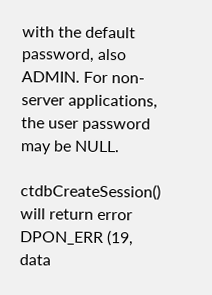with the default password, also ADMIN. For non-server applications, the user password may be NULL.

ctdbCreateSession() will return error DPON_ERR (19, data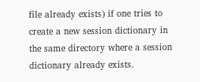file already exists) if one tries to create a new session dictionary in the same directory where a session dictionary already exists.